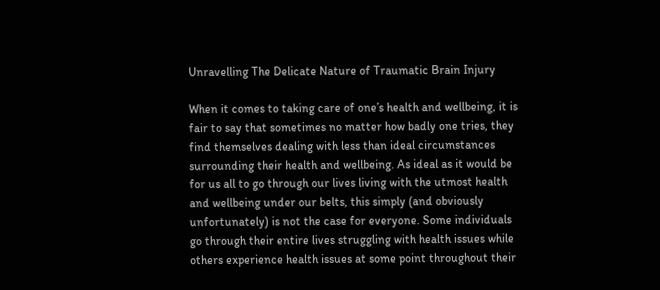Unravelling The Delicate Nature of Traumatic Brain Injury

When it comes to taking care of one’s health and wellbeing, it is fair to say that sometimes no matter how badly one tries, they find themselves dealing with less than ideal circumstances surrounding their health and wellbeing. As ideal as it would be for us all to go through our lives living with the utmost health and wellbeing under our belts, this simply (and obviously unfortunately) is not the case for everyone. Some individuals go through their entire lives struggling with health issues while others experience health issues at some point throughout their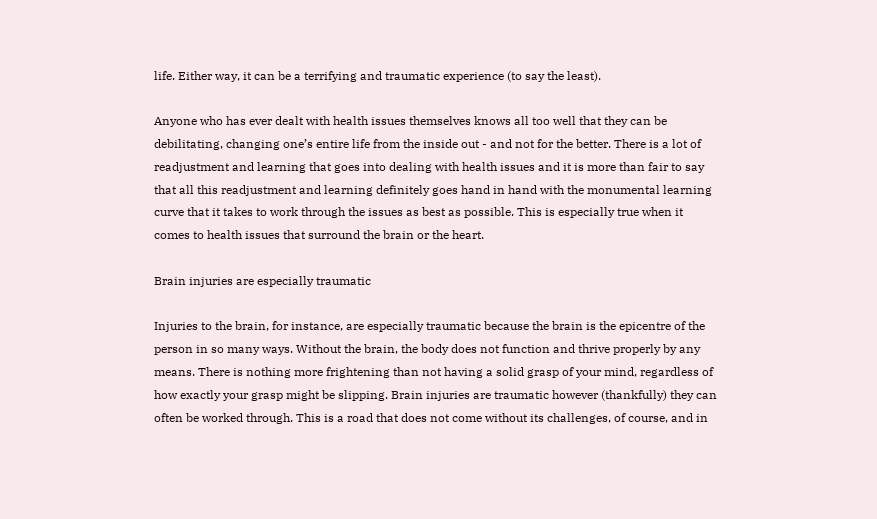life. Either way, it can be a terrifying and traumatic experience (to say the least).

Anyone who has ever dealt with health issues themselves knows all too well that they can be debilitating, changing one’s entire life from the inside out - and not for the better. There is a lot of readjustment and learning that goes into dealing with health issues and it is more than fair to say that all this readjustment and learning definitely goes hand in hand with the monumental learning curve that it takes to work through the issues as best as possible. This is especially true when it comes to health issues that surround the brain or the heart.

Brain injuries are especially traumatic

Injuries to the brain, for instance, are especially traumatic because the brain is the epicentre of the person in so many ways. Without the brain, the body does not function and thrive properly by any means. There is nothing more frightening than not having a solid grasp of your mind, regardless of how exactly your grasp might be slipping. Brain injuries are traumatic however (thankfully) they can often be worked through. This is a road that does not come without its challenges, of course, and in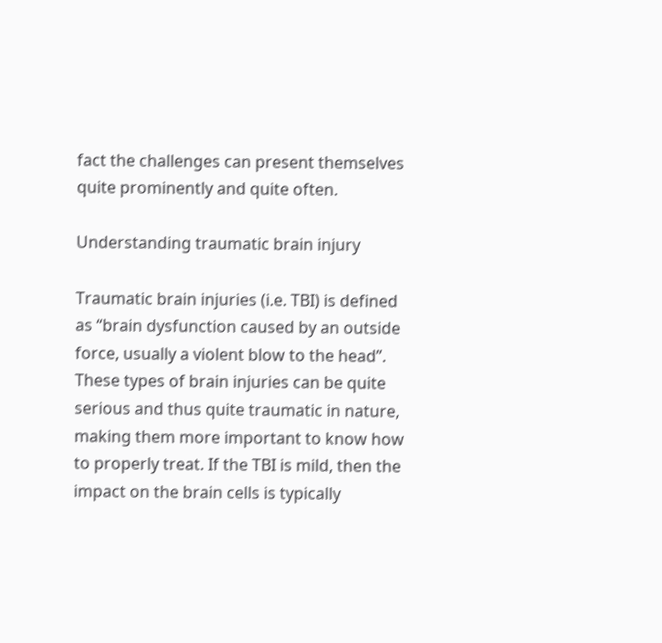fact the challenges can present themselves quite prominently and quite often.

Understanding traumatic brain injury

Traumatic brain injuries (i.e. TBI) is defined as “brain dysfunction caused by an outside force, usually a violent blow to the head”. These types of brain injuries can be quite serious and thus quite traumatic in nature, making them more important to know how to properly treat. If the TBI is mild, then the impact on the brain cells is typically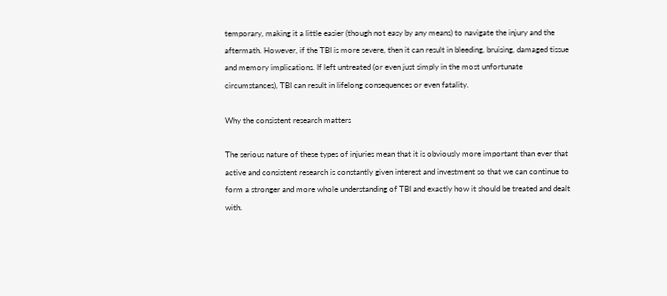temporary, making it a little easier (though not easy by any means) to navigate the injury and the aftermath. However, if the TBI is more severe, then it can result in bleeding, bruising, damaged tissue and memory implications. If left untreated (or even just simply in the most unfortunate circumstances), TBI can result in lifelong consequences or even fatality.

Why the consistent research matters

The serious nature of these types of injuries mean that it is obviously more important than ever that active and consistent research is constantly given interest and investment so that we can continue to form a stronger and more whole understanding of TBI and exactly how it should be treated and dealt with.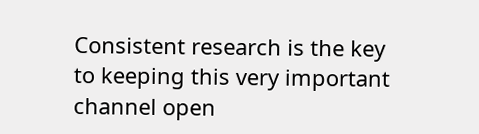Consistent research is the key to keeping this very important channel open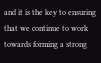and it is the key to ensuring that we continue to work towards forming a strong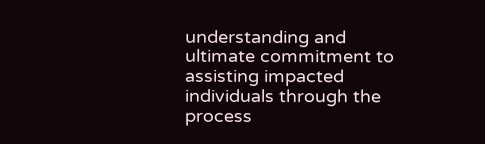understanding and ultimate commitment to assisting impacted individuals through the process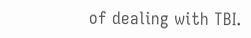of dealing with TBI.